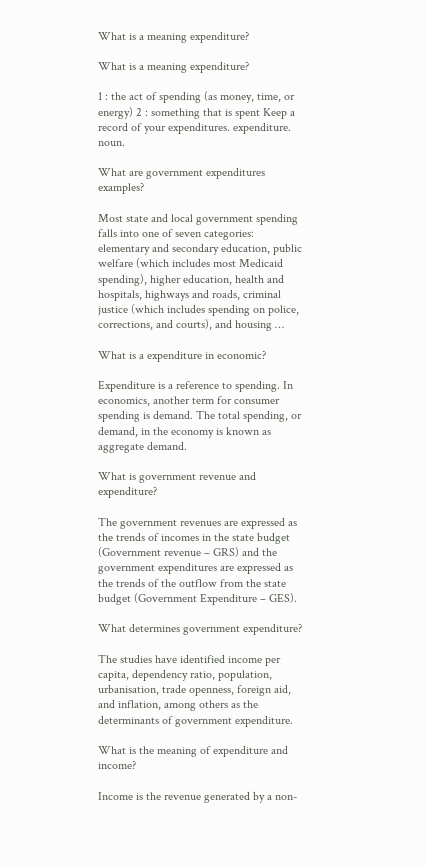What is a meaning expenditure?

What is a meaning expenditure?

1 : the act of spending (as money, time, or energy) 2 : something that is spent Keep a record of your expenditures. expenditure. noun.

What are government expenditures examples?

Most state and local government spending falls into one of seven categories: elementary and secondary education, public welfare (which includes most Medicaid spending), higher education, health and hospitals, highways and roads, criminal justice (which includes spending on police, corrections, and courts), and housing …

What is a expenditure in economic?

Expenditure is a reference to spending. In economics, another term for consumer spending is demand. The total spending, or demand, in the economy is known as aggregate demand.

What is government revenue and expenditure?

The government revenues are expressed as the trends of incomes in the state budget (Government revenue – GRS) and the government expenditures are expressed as the trends of the outflow from the state budget (Government Expenditure – GES).

What determines government expenditure?

The studies have identified income per capita, dependency ratio, population, urbanisation, trade openness, foreign aid, and inflation, among others as the determinants of government expenditure.

What is the meaning of expenditure and income?

Income is the revenue generated by a non-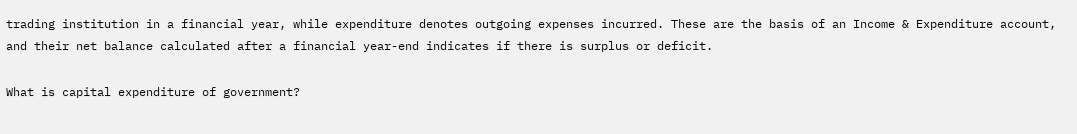trading institution in a financial year, while expenditure denotes outgoing expenses incurred. These are the basis of an Income & Expenditure account, and their net balance calculated after a financial year-end indicates if there is surplus or deficit.

What is capital expenditure of government?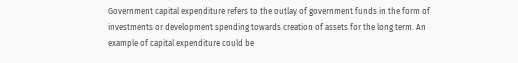Government capital expenditure refers to the outlay of government funds in the form of investments or development spending towards creation of assets for the long term. An example of capital expenditure could be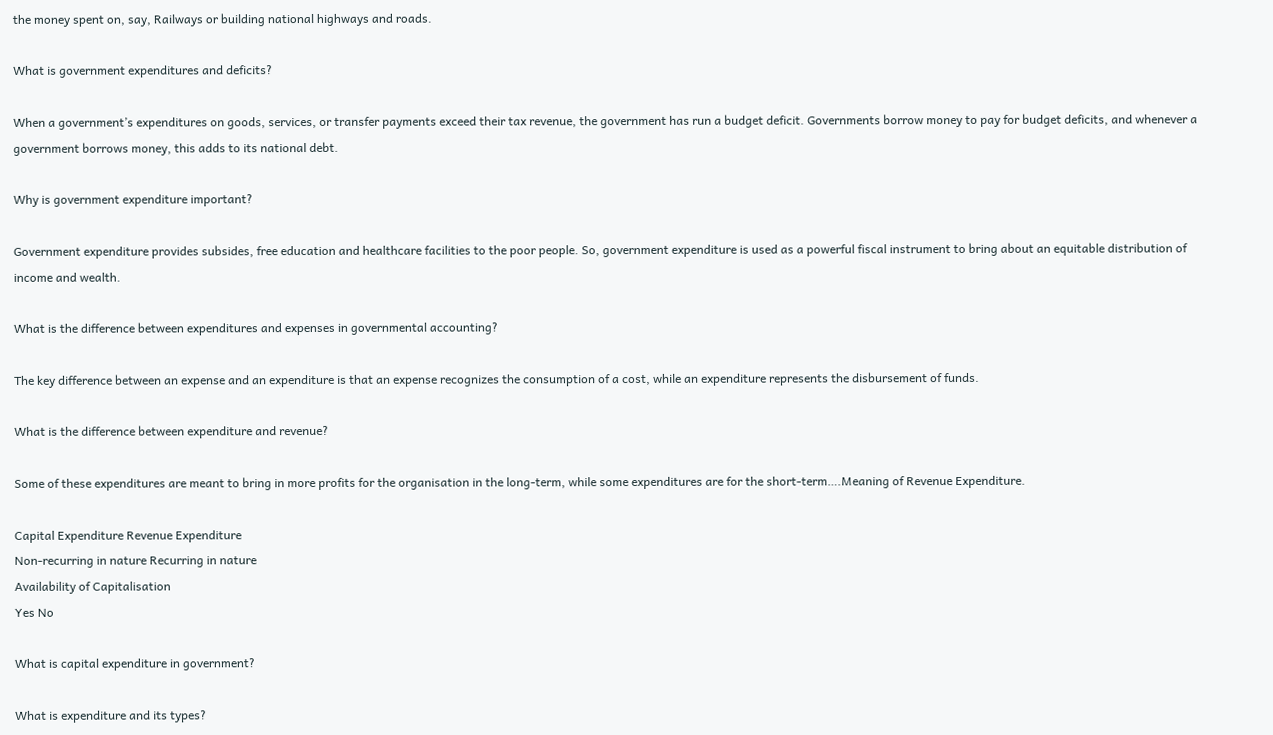the money spent on, say, Railways or building national highways and roads.

What is government expenditures and deficits?

When a government’s expenditures on goods, services, or transfer payments exceed their tax revenue, the government has run a budget deficit. Governments borrow money to pay for budget deficits, and whenever a government borrows money, this adds to its national debt.

Why is government expenditure important?

Government expenditure provides subsides, free education and healthcare facilities to the poor people. So, government expenditure is used as a powerful fiscal instrument to bring about an equitable distribution of income and wealth.

What is the difference between expenditures and expenses in governmental accounting?

The key difference between an expense and an expenditure is that an expense recognizes the consumption of a cost, while an expenditure represents the disbursement of funds.

What is the difference between expenditure and revenue?

Some of these expenditures are meant to bring in more profits for the organisation in the long-term, while some expenditures are for the short-term….Meaning of Revenue Expenditure.

Capital Expenditure Revenue Expenditure
Non-recurring in nature Recurring in nature
Availability of Capitalisation
Yes No

What is capital expenditure in government?

What is expenditure and its types?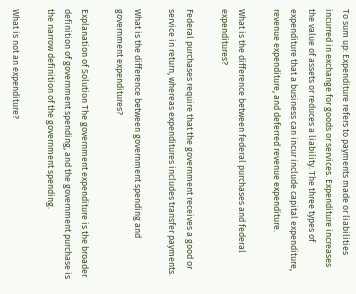To sum up: Expenditure refers to payments made or liabilities incurred in exchange for goods or services. Expenditure increases the value of assets or reduces a liability. The three types of expenditure that a business can incur include capital expenditure, revenue expenditure, and deferred revenue expenditure.

What is the difference between federal purchases and federal expenditures?

Federal purchases require that the government receives a good or service in return, whereas expenditures includes transfer payments.

What is the difference between government spending and government expenditures?

Explanation of Solution The government expenditure is the broader definition of government spending, and the government purchase is the narrow definition of the government spending.

What is not an expenditure?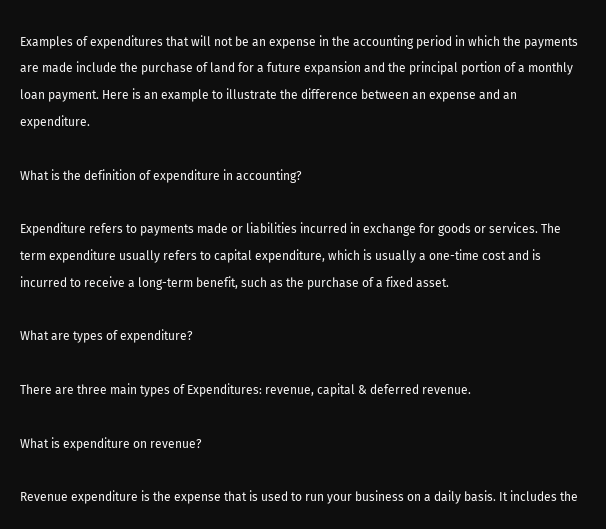Examples of expenditures that will not be an expense in the accounting period in which the payments are made include the purchase of land for a future expansion and the principal portion of a monthly loan payment. Here is an example to illustrate the difference between an expense and an expenditure.

What is the definition of expenditure in accounting?

Expenditure refers to payments made or liabilities incurred in exchange for goods or services. The term expenditure usually refers to capital expenditure, which is usually a one-time cost and is incurred to receive a long-term benefit, such as the purchase of a fixed asset.

What are types of expenditure?

There are three main types of Expenditures: revenue, capital & deferred revenue.

What is expenditure on revenue?

Revenue expenditure is the expense that is used to run your business on a daily basis. It includes the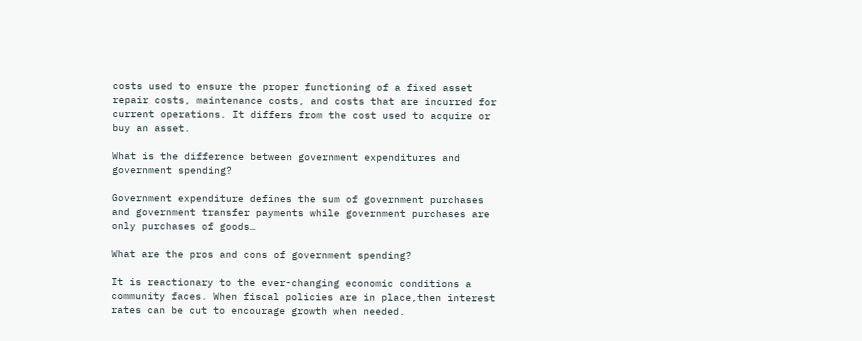costs used to ensure the proper functioning of a fixed asset repair costs, maintenance costs, and costs that are incurred for current operations. It differs from the cost used to acquire or buy an asset.

What is the difference between government expenditures and government spending?

Government expenditure defines the sum of government purchases and government transfer payments while government purchases are only purchases of goods…

What are the pros and cons of government spending?

It is reactionary to the ever-changing economic conditions a community faces. When fiscal policies are in place,then interest rates can be cut to encourage growth when needed.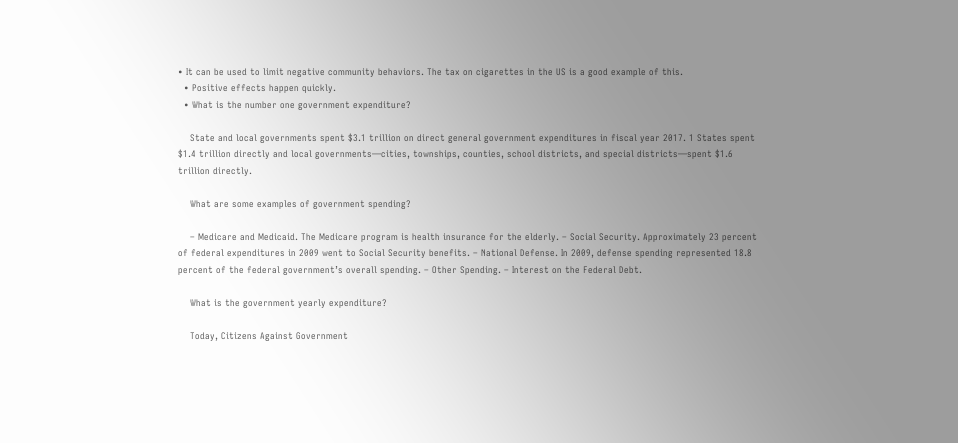• It can be used to limit negative community behaviors. The tax on cigarettes in the US is a good example of this.
  • Positive effects happen quickly.
  • What is the number one government expenditure?

    State and local governments spent $3.1 trillion on direct general government expenditures in fiscal year 2017. 1 States spent $1.4 trillion directly and local governments—cities, townships, counties, school districts, and special districts—spent $1.6 trillion directly.

    What are some examples of government spending?

    – Medicare and Medicaid. The Medicare program is health insurance for the elderly. – Social Security. Approximately 23 percent of federal expenditures in 2009 went to Social Security benefits. – National Defense. In 2009, defense spending represented 18.8 percent of the federal government’s overall spending. – Other Spending. – Interest on the Federal Debt.

    What is the government yearly expenditure?

    Today, Citizens Against Government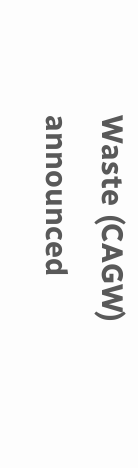Waste (CAGW) announced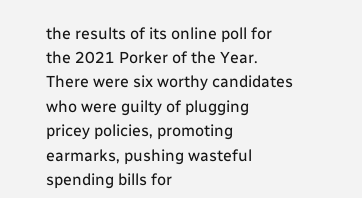the results of its online poll for the 2021 Porker of the Year. There were six worthy candidates who were guilty of plugging pricey policies, promoting earmarks, pushing wasteful spending bills for